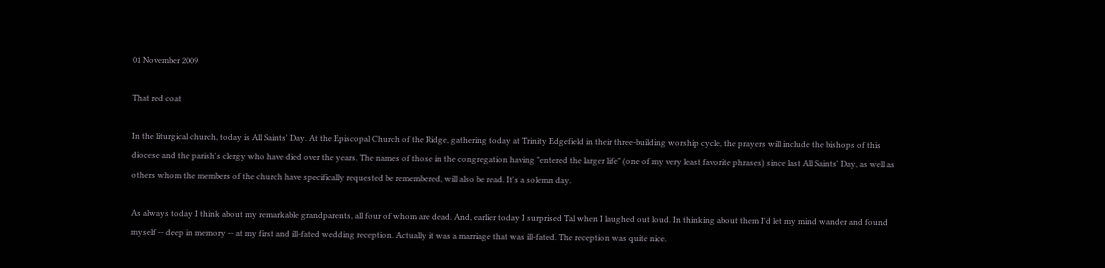01 November 2009

That red coat

In the liturgical church, today is All Saints' Day. At the Episcopal Church of the Ridge, gathering today at Trinity Edgefield in their three-building worship cycle, the prayers will include the bishops of this diocese and the parish's clergy who have died over the years. The names of those in the congregation having "entered the larger life" (one of my very least favorite phrases) since last All Saints' Day, as well as others whom the members of the church have specifically requested be remembered, will also be read. It's a solemn day.

As always today I think about my remarkable grandparents, all four of whom are dead. And, earlier today I surprised Tal when I laughed out loud. In thinking about them I'd let my mind wander and found myself -- deep in memory -- at my first and ill-fated wedding reception. Actually it was a marriage that was ill-fated. The reception was quite nice.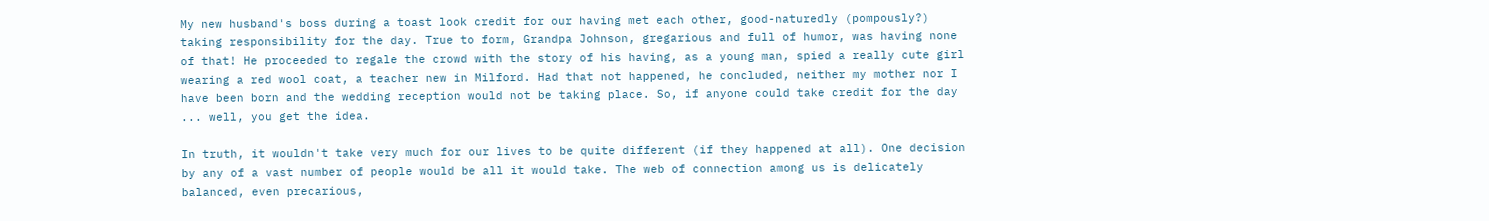My new husband's boss during a toast look credit for our having met each other, good-naturedly (pompously?) taking responsibility for the day. True to form, Grandpa Johnson, gregarious and full of humor, was having none of that! He proceeded to regale the crowd with the story of his having, as a young man, spied a really cute girl wearing a red wool coat, a teacher new in Milford. Had that not happened, he concluded, neither my mother nor I have been born and the wedding reception would not be taking place. So, if anyone could take credit for the day ... well, you get the idea.

In truth, it wouldn't take very much for our lives to be quite different (if they happened at all). One decision by any of a vast number of people would be all it would take. The web of connection among us is delicately balanced, even precarious,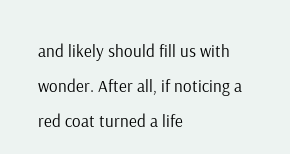and likely should fill us with wonder. After all, if noticing a red coat turned a life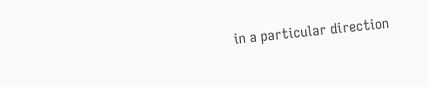in a particular direction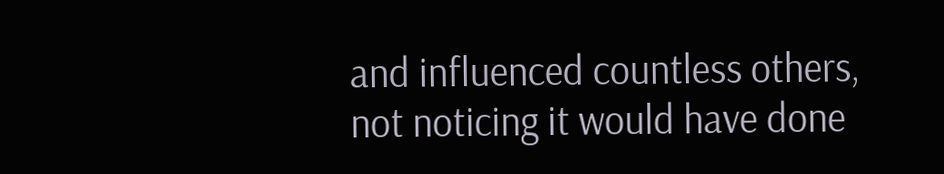and influenced countless others, not noticing it would have done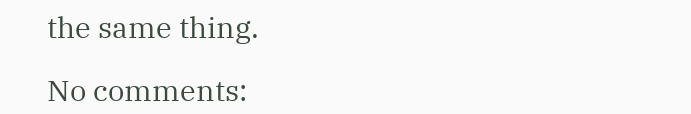the same thing.

No comments: